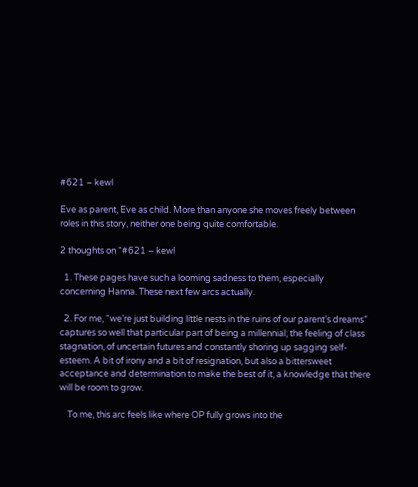#621 – kewl

Eve as parent, Eve as child. More than anyone she moves freely between roles in this story, neither one being quite comfortable.

2 thoughts on “#621 – kewl

  1. These pages have such a looming sadness to them, especially concerning Hanna. These next few arcs actually.

  2. For me, “we’re just building little nests in the ruins of our parent’s dreams” captures so well that particular part of being a millennial; the feeling of class stagnation, of uncertain futures and constantly shoring up sagging self-esteem. A bit of irony and a bit of resignation, but also a bittersweet acceptance and determination to make the best of it, a knowledge that there will be room to grow.

    To me, this arc feels like where OP fully grows into the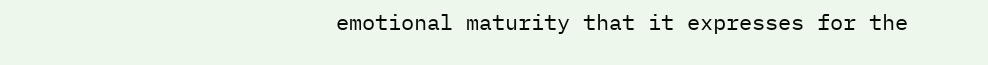emotional maturity that it expresses for the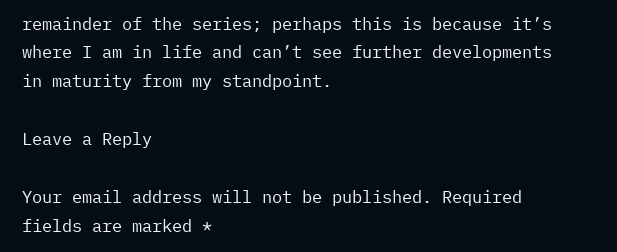remainder of the series; perhaps this is because it’s where I am in life and can’t see further developments in maturity from my standpoint.

Leave a Reply

Your email address will not be published. Required fields are marked *